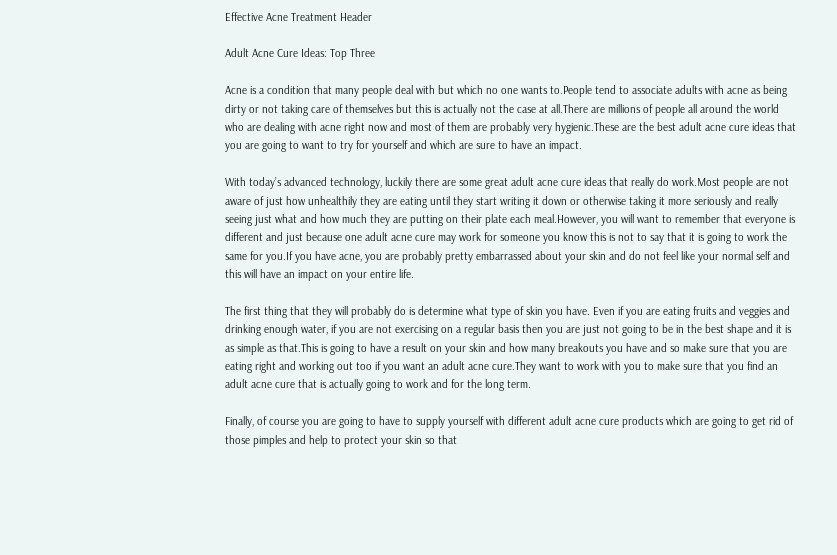Effective Acne Treatment Header

Adult Acne Cure Ideas: Top Three

Acne is a condition that many people deal with but which no one wants to.People tend to associate adults with acne as being dirty or not taking care of themselves but this is actually not the case at all.There are millions of people all around the world who are dealing with acne right now and most of them are probably very hygienic.These are the best adult acne cure ideas that you are going to want to try for yourself and which are sure to have an impact.

With today’s advanced technology, luckily there are some great adult acne cure ideas that really do work.Most people are not aware of just how unhealthily they are eating until they start writing it down or otherwise taking it more seriously and really seeing just what and how much they are putting on their plate each meal.However, you will want to remember that everyone is different and just because one adult acne cure may work for someone you know this is not to say that it is going to work the same for you.If you have acne, you are probably pretty embarrassed about your skin and do not feel like your normal self and this will have an impact on your entire life.

The first thing that they will probably do is determine what type of skin you have. Even if you are eating fruits and veggies and drinking enough water, if you are not exercising on a regular basis then you are just not going to be in the best shape and it is as simple as that.This is going to have a result on your skin and how many breakouts you have and so make sure that you are eating right and working out too if you want an adult acne cure.They want to work with you to make sure that you find an adult acne cure that is actually going to work and for the long term.

Finally, of course you are going to have to supply yourself with different adult acne cure products which are going to get rid of those pimples and help to protect your skin so that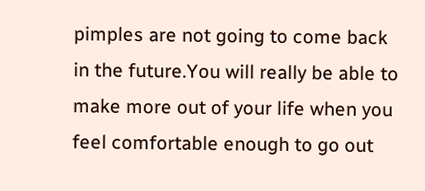pimples are not going to come back in the future.You will really be able to make more out of your life when you feel comfortable enough to go out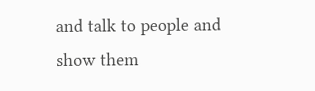and talk to people and show them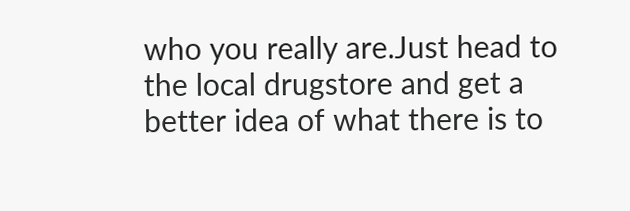who you really are.Just head to the local drugstore and get a better idea of what there is to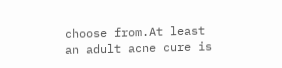choose from.At least an adult acne cure is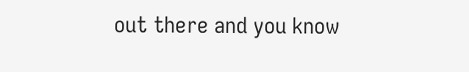out there and you know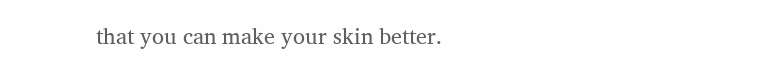that you can make your skin better.